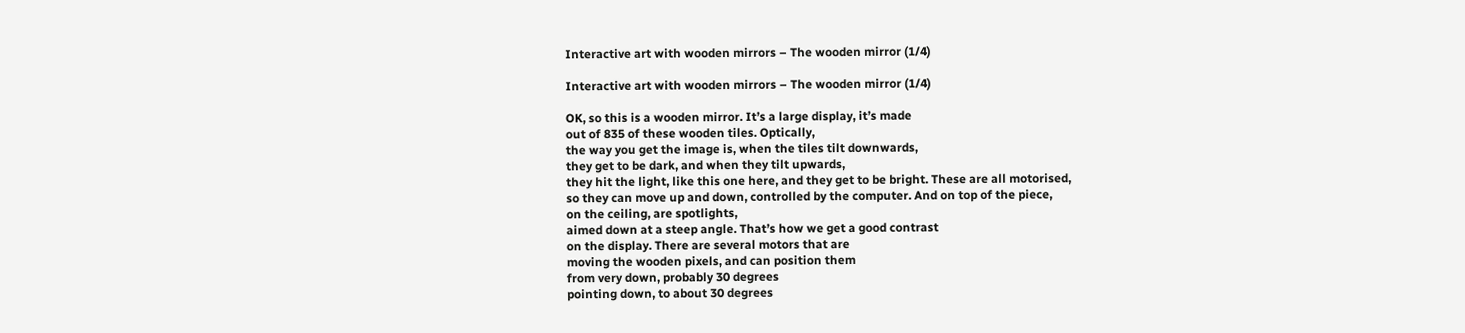Interactive art with wooden mirrors – The wooden mirror (1/4)

Interactive art with wooden mirrors – The wooden mirror (1/4)

OK, so this is a wooden mirror. It’s a large display, it’s made
out of 835 of these wooden tiles. Optically,
the way you get the image is, when the tiles tilt downwards,
they get to be dark, and when they tilt upwards,
they hit the light, like this one here, and they get to be bright. These are all motorised,
so they can move up and down, controlled by the computer. And on top of the piece,
on the ceiling, are spotlights,
aimed down at a steep angle. That’s how we get a good contrast
on the display. There are several motors that are
moving the wooden pixels, and can position them
from very down, probably 30 degrees
pointing down, to about 30 degrees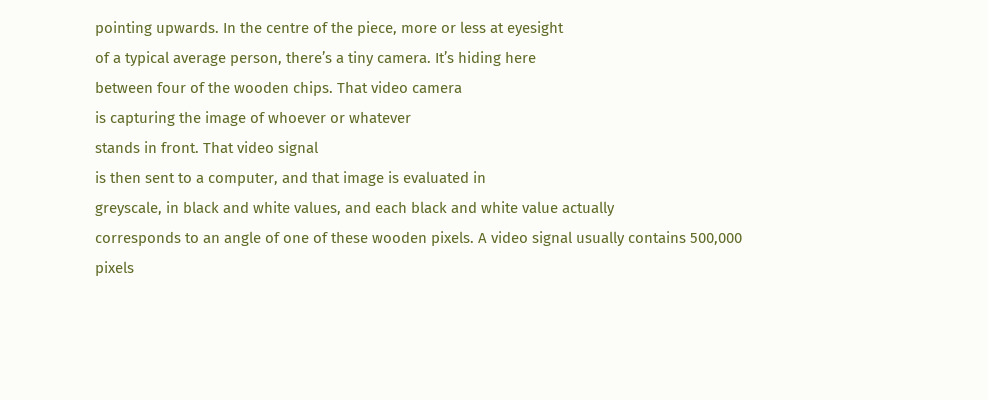pointing upwards. In the centre of the piece, more or less at eyesight
of a typical average person, there’s a tiny camera. It’s hiding here
between four of the wooden chips. That video camera
is capturing the image of whoever or whatever
stands in front. That video signal
is then sent to a computer, and that image is evaluated in
greyscale, in black and white values, and each black and white value actually
corresponds to an angle of one of these wooden pixels. A video signal usually contains 500,000
pixels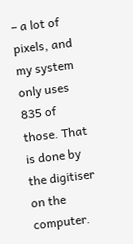– a lot of pixels, and my system
only uses 835 of those. That is done by the digitiser
on the computer.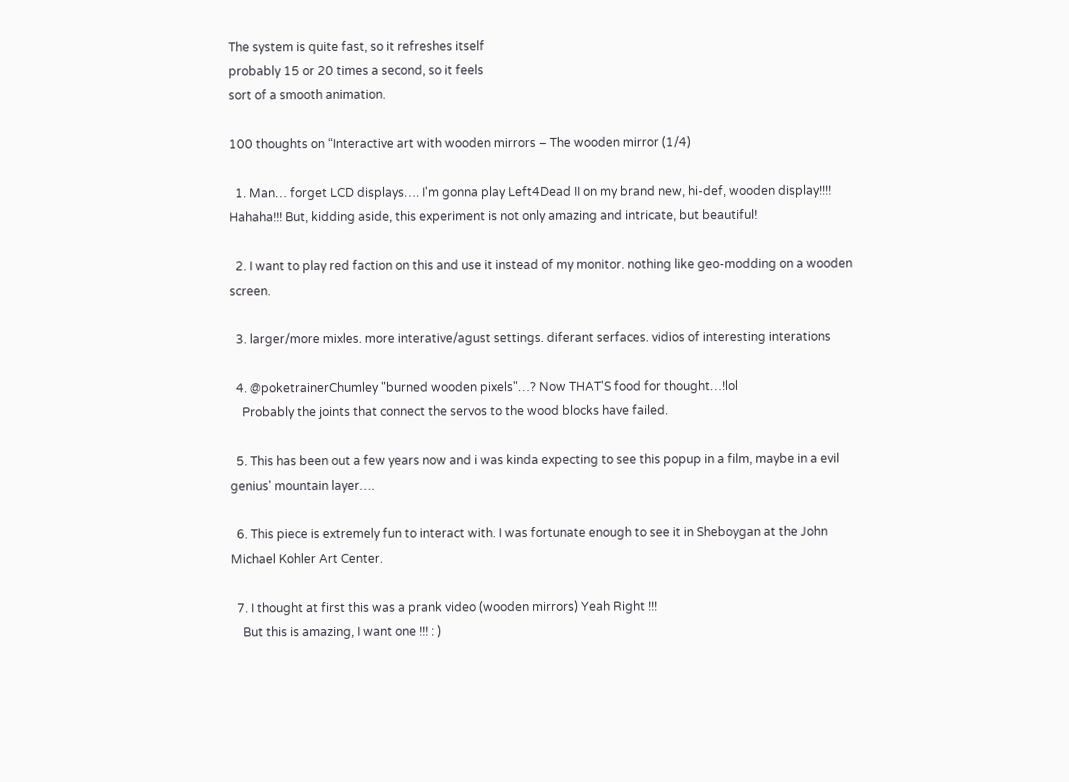The system is quite fast, so it refreshes itself
probably 15 or 20 times a second, so it feels
sort of a smooth animation.

100 thoughts on “Interactive art with wooden mirrors – The wooden mirror (1/4)

  1. Man… forget LCD displays…. I'm gonna play Left4Dead II on my brand new, hi-def, wooden display!!!! Hahaha!!! But, kidding aside, this experiment is not only amazing and intricate, but beautiful!

  2. I want to play red faction on this and use it instead of my monitor. nothing like geo-modding on a wooden screen.

  3. larger/more mixles. more interative/agust settings. diferant serfaces. vidios of interesting interations

  4. @poketrainerChumley "burned wooden pixels"…? Now THAT'S food for thought…!lol
    Probably the joints that connect the servos to the wood blocks have failed.

  5. This has been out a few years now and i was kinda expecting to see this popup in a film, maybe in a evil genius' mountain layer….

  6. This piece is extremely fun to interact with. I was fortunate enough to see it in Sheboygan at the John Michael Kohler Art Center.

  7. I thought at first this was a prank video (wooden mirrors) Yeah Right !!!
    But this is amazing, I want one !!! : )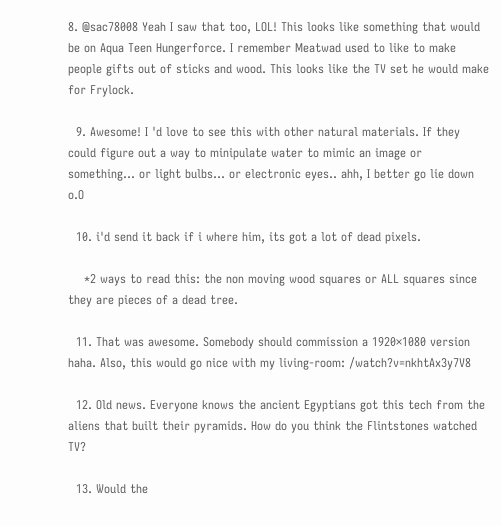8. @sac78008 Yeah I saw that too, LOL! This looks like something that would be on Aqua Teen Hungerforce. I remember Meatwad used to like to make people gifts out of sticks and wood. This looks like the TV set he would make for Frylock.

  9. Awesome! I 'd love to see this with other natural materials. If they could figure out a way to minipulate water to mimic an image or something… or light bulbs… or electronic eyes.. ahh, I better go lie down o.O

  10. i'd send it back if i where him, its got a lot of dead pixels.

    *2 ways to read this: the non moving wood squares or ALL squares since they are pieces of a dead tree.

  11. That was awesome. Somebody should commission a 1920×1080 version haha. Also, this would go nice with my living-room: /watch?v=nkhtAx3y7V8

  12. Old news. Everyone knows the ancient Egyptians got this tech from the aliens that built their pyramids. How do you think the Flintstones watched TV?

  13. Would the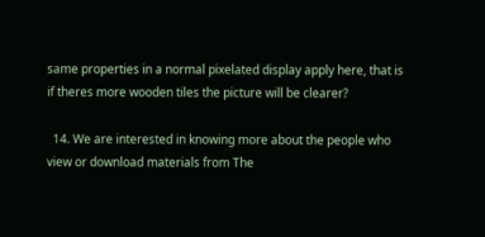same properties in a normal pixelated display apply here, that is if theres more wooden tiles the picture will be clearer?

  14. We are interested in knowing more about the people who view or download materials from The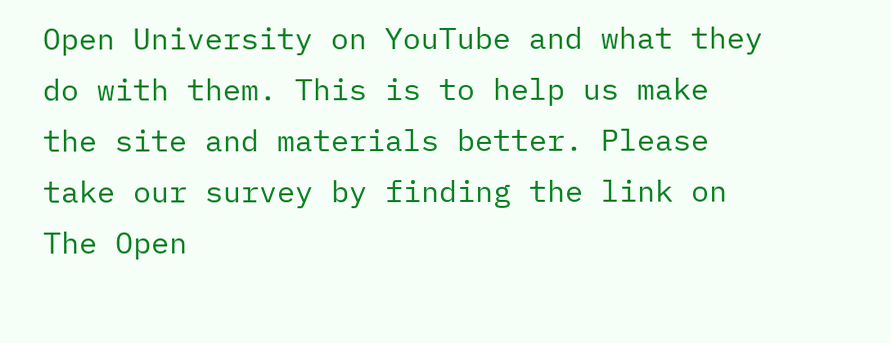Open University on YouTube and what they do with them. This is to help us make the site and materials better. Please take our survey by finding the link on The Open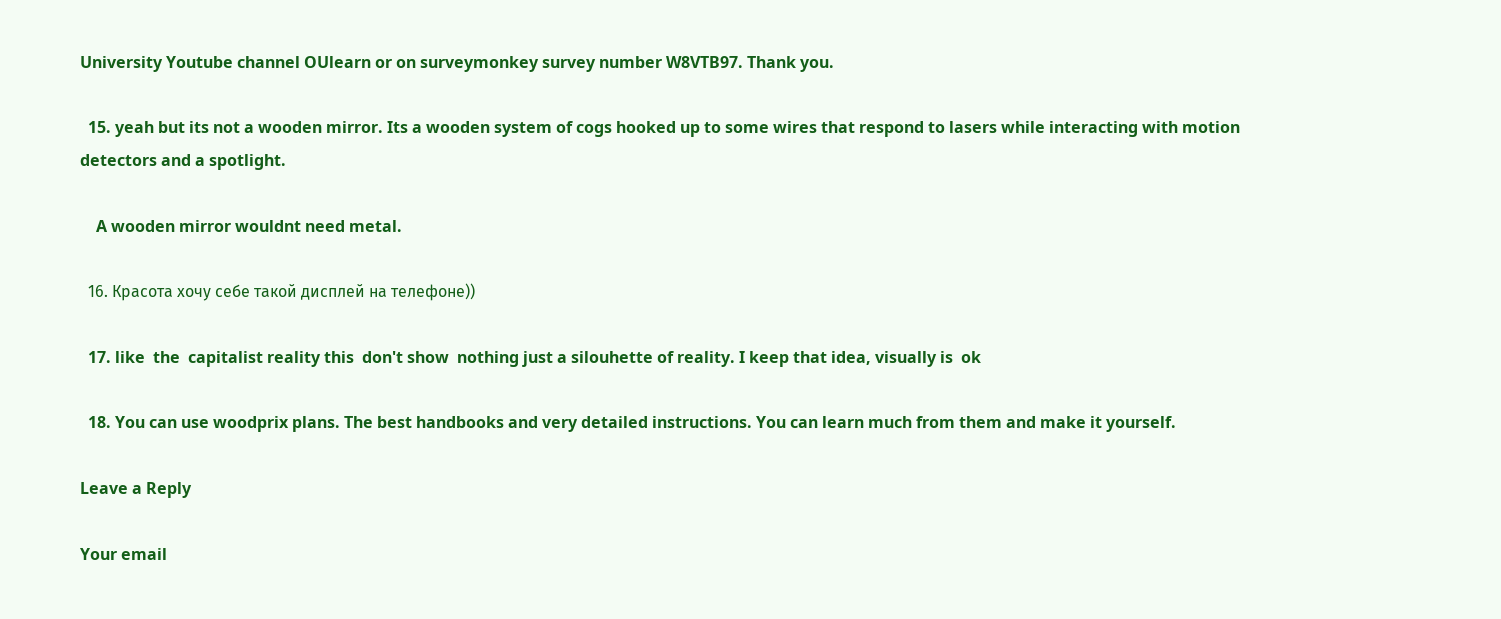University Youtube channel OUlearn or on surveymonkey survey number W8VTB97. Thank you.

  15. yeah but its not a wooden mirror. Its a wooden system of cogs hooked up to some wires that respond to lasers while interacting with motion detectors and a spotlight.

    A wooden mirror wouldnt need metal.

  16. Красота хочу себе такой дисплей на телефоне))

  17. like  the  capitalist reality this  don't show  nothing just a silouhette of reality. I keep that idea, visually is  ok

  18. You can use woodprix plans. The best handbooks and very detailed instructions. You can learn much from them and make it yourself.

Leave a Reply

Your email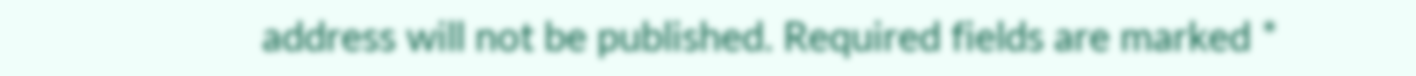address will not be published. Required fields are marked *